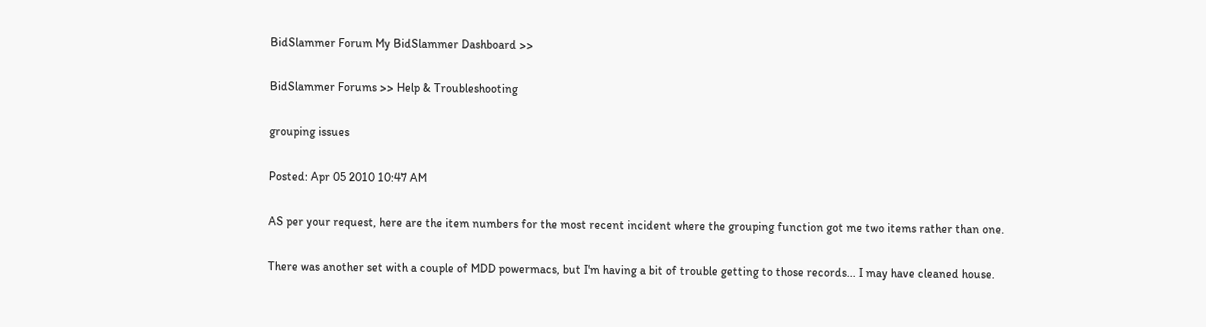BidSlammer Forum My BidSlammer Dashboard >>

BidSlammer Forums >> Help & Troubleshooting

grouping issues

Posted: Apr 05 2010 10:47 AM

AS per your request, here are the item numbers for the most recent incident where the grouping function got me two items rather than one.

There was another set with a couple of MDD powermacs, but I'm having a bit of trouble getting to those records... I may have cleaned house.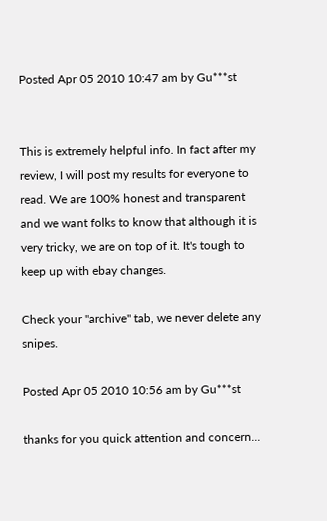Posted Apr 05 2010 10:47 am by Gu***st


This is extremely helpful info. In fact after my review, I will post my results for everyone to read. We are 100% honest and transparent and we want folks to know that although it is very tricky, we are on top of it. It's tough to keep up with ebay changes.

Check your "archive" tab, we never delete any snipes.

Posted Apr 05 2010 10:56 am by Gu***st

thanks for you quick attention and concern...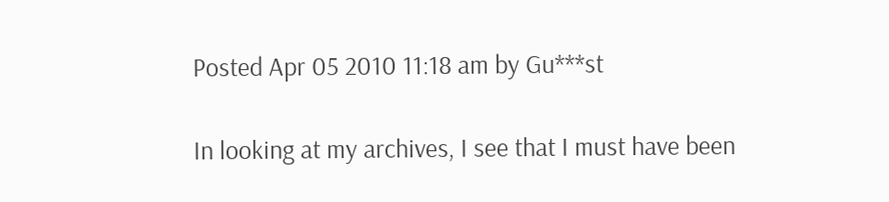Posted Apr 05 2010 11:18 am by Gu***st

In looking at my archives, I see that I must have been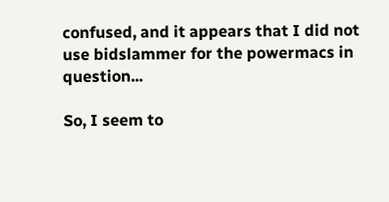confused, and it appears that I did not use bidslammer for the powermacs in question...

So, I seem to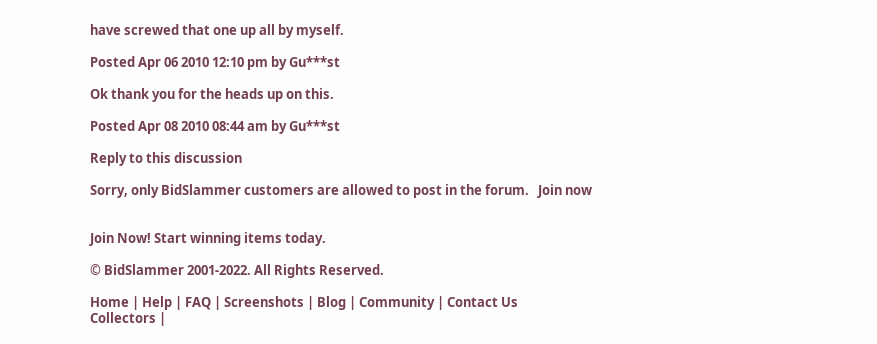have screwed that one up all by myself.

Posted Apr 06 2010 12:10 pm by Gu***st

Ok thank you for the heads up on this.

Posted Apr 08 2010 08:44 am by Gu***st

Reply to this discussion

Sorry, only BidSlammer customers are allowed to post in the forum.   Join now


Join Now! Start winning items today.

© BidSlammer 2001-2022. All Rights Reserved.

Home | Help | FAQ | Screenshots | Blog | Community | Contact Us
Collectors |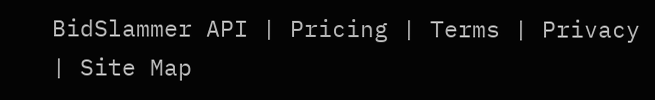BidSlammer API | Pricing | Terms | Privacy | Site Map